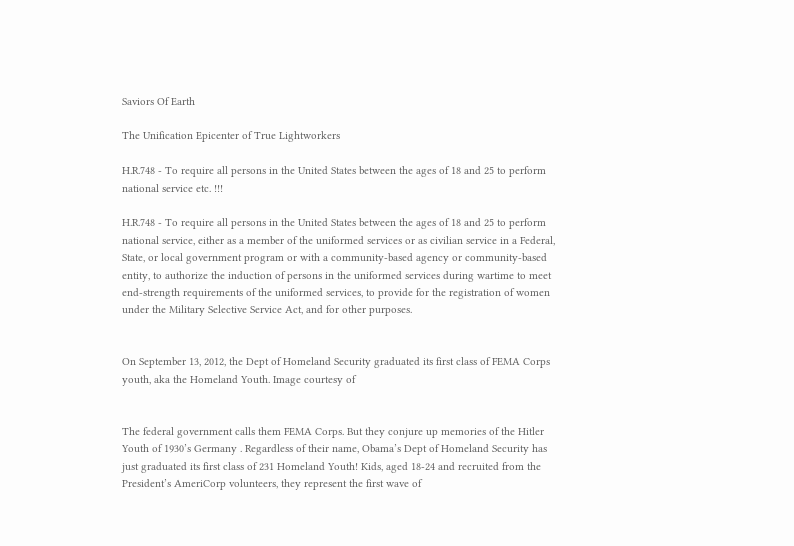Saviors Of Earth

The Unification Epicenter of True Lightworkers

H.R.748 - To require all persons in the United States between the ages of 18 and 25 to perform national service etc. !!!

H.R.748 - To require all persons in the United States between the ages of 18 and 25 to perform national service, either as a member of the uniformed services or as civilian service in a Federal, State, or local government program or with a community-based agency or community-based entity, to authorize the induction of persons in the uniformed services during wartime to meet end-strength requirements of the uniformed services, to provide for the registration of women under the Military Selective Service Act, and for other purposes.


On September 13, 2012, the Dept of Homeland Security graduated its first class of FEMA Corps youth, aka the Homeland Youth. Image courtesy of


The federal government calls them FEMA Corps. But they conjure up memories of the Hitler Youth of 1930’s Germany . Regardless of their name, Obama’s Dept of Homeland Security has just graduated its first class of 231 Homeland Youth! Kids, aged 18-24 and recruited from the President’s AmeriCorp volunteers, they represent the first wave of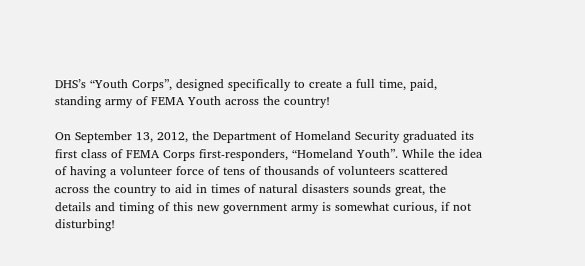DHS’s “Youth Corps”, designed specifically to create a full time, paid, standing army of FEMA Youth across the country!

On September 13, 2012, the Department of Homeland Security graduated its first class of FEMA Corps first-responders, “Homeland Youth”. While the idea of having a volunteer force of tens of thousands of volunteers scattered across the country to aid in times of natural disasters sounds great, the details and timing of this new government army is somewhat curious, if not disturbing!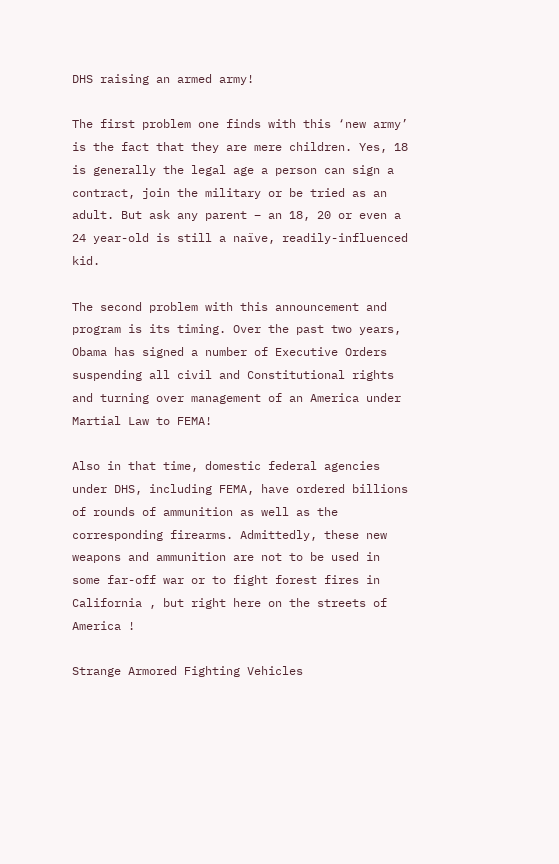DHS raising an armed army!

The first problem one finds with this ‘new army’ is the fact that they are mere children. Yes, 18 is generally the legal age a person can sign a contract, join the military or be tried as an adult. But ask any parent – an 18, 20 or even a 24 year-old is still a naïve, readily-influenced kid.

The second problem with this announcement and program is its timing. Over the past two years, Obama has signed a number of Executive Orders suspending all civil and Constitutional rights and turning over management of an America under Martial Law to FEMA!

Also in that time, domestic federal agencies under DHS, including FEMA, have ordered billions of rounds of ammunition as well as the corresponding firearms. Admittedly, these new weapons and ammunition are not to be used in some far-off war or to fight forest fires in California , but right here on the streets of America !

Strange Armored Fighting Vehicles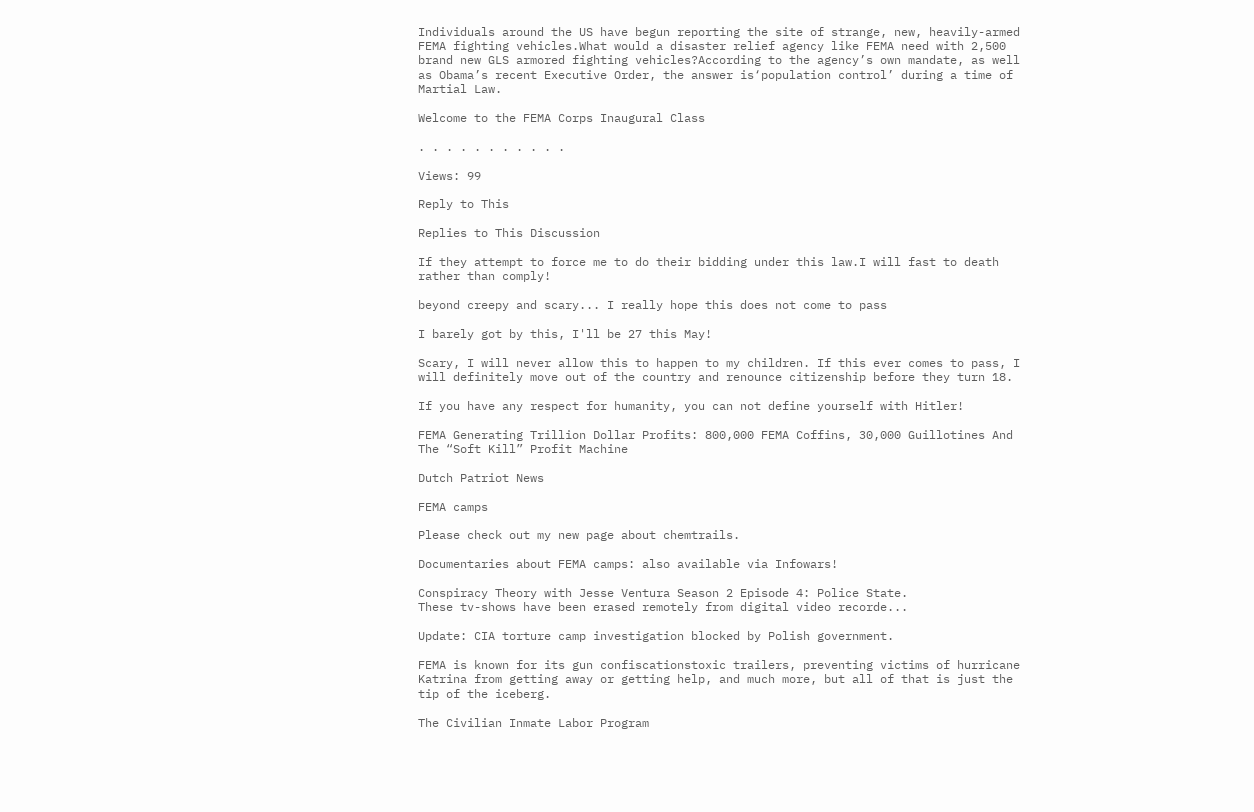Individuals around the US have begun reporting the site of strange, new, heavily-armed FEMA fighting vehicles.What would a disaster relief agency like FEMA need with 2,500 brand new GLS armored fighting vehicles?According to the agency’s own mandate, as well as Obama’s recent Executive Order, the answer is‘population control’ during a time of Martial Law.

Welcome to the FEMA Corps Inaugural Class

. . . . . . . . . . .

Views: 99

Reply to This

Replies to This Discussion

If they attempt to force me to do their bidding under this law.I will fast to death rather than comply!

beyond creepy and scary... I really hope this does not come to pass

I barely got by this, I'll be 27 this May!

Scary, I will never allow this to happen to my children. If this ever comes to pass, I will definitely move out of the country and renounce citizenship before they turn 18.

If you have any respect for humanity, you can not define yourself with Hitler!

FEMA Generating Trillion Dollar Profits: 800,000 FEMA Coffins, 30,000 Guillotines And The “Soft Kill” Profit Machine

Dutch Patriot News

FEMA camps

Please check out my new page about chemtrails.

Documentaries about FEMA camps: also available via Infowars!

Conspiracy Theory with Jesse Ventura Season 2 Episode 4: Police State.
These tv-shows have been erased remotely from digital video recorde...

Update: CIA torture camp investigation blocked by Polish government.

FEMA is known for its gun confiscationstoxic trailers, preventing victims of hurricane Katrina from getting away or getting help, and much more, but all of that is just the tip of the iceberg.

The Civilian Inmate Labor Program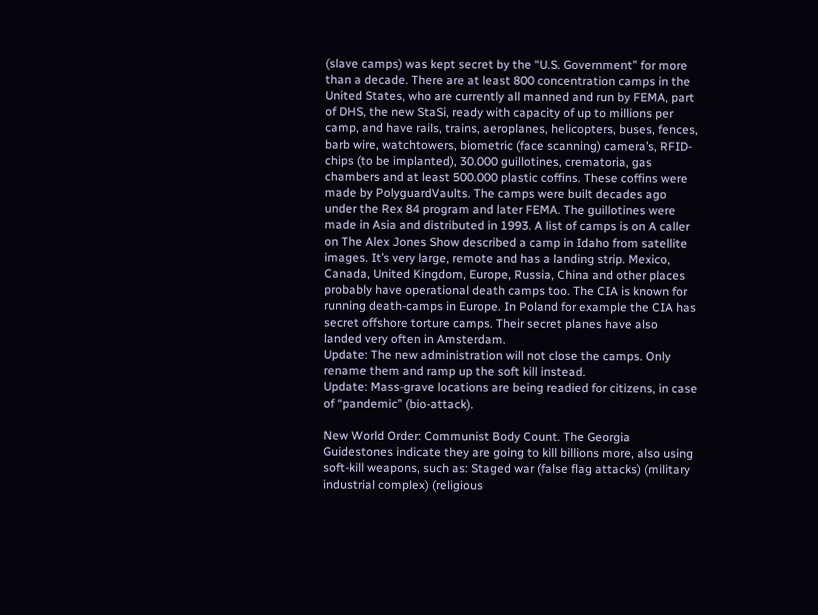(slave camps) was kept secret by the “U.S. Government” for more than a decade. There are at least 800 concentration camps in the United States, who are currently all manned and run by FEMA, part of DHS, the new StaSi, ready with capacity of up to millions per camp, and have rails, trains, aeroplanes, helicopters, buses, fences, barb wire, watchtowers, biometric (face scanning) camera’s, RFID-chips (to be implanted), 30.000 guillotines, crematoria, gas chambers and at least 500.000 plastic coffins. These coffins were made by PolyguardVaults. The camps were built decades ago under the Rex 84 program and later FEMA. The guillotines were made in Asia and distributed in 1993. A list of camps is on A caller on The Alex Jones Show described a camp in Idaho from satellite images. It’s very large, remote and has a landing strip. Mexico, Canada, United Kingdom, Europe, Russia, China and other places probably have operational death camps too. The CIA is known for running death-camps in Europe. In Poland for example the CIA has secret offshore torture camps. Their secret planes have also landed very often in Amsterdam.
Update: The new administration will not close the camps. Only rename them and ramp up the soft kill instead.
Update: Mass-grave locations are being readied for citizens, in case of “pandemic” (bio-attack).

New World Order: Communist Body Count. The Georgia Guidestones indicate they are going to kill billions more, also using soft-kill weapons, such as: Staged war (false flag attacks) (military industrial complex) (religious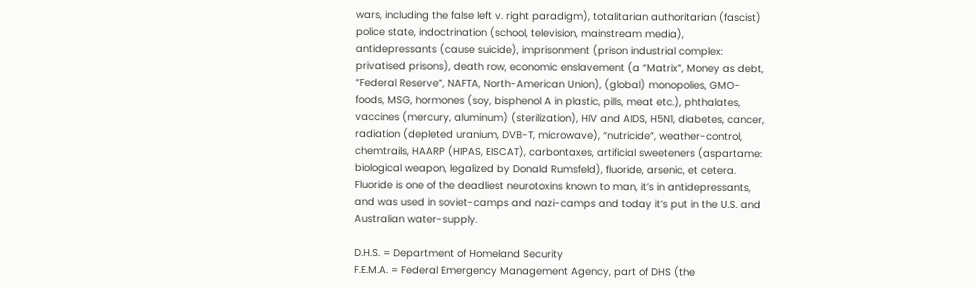wars, including the false left v. right paradigm), totalitarian authoritarian (fascist) police state, indoctrination (school, television, mainstream media), antidepressants (cause suicide), imprisonment (prison industrial complex: privatised prisons), death row, economic enslavement (a “Matrix”, Money as debt, “Federal Reserve”, NAFTA, North-American Union), (global) monopolies, GMO-foods, MSG, hormones (soy, bisphenol A in plastic, pills, meat etc.), phthalates, vaccines (mercury, aluminum) (sterilization), HIV and AIDS, H5N1, diabetes, cancer, radiation (depleted uranium, DVB-T, microwave), “nutricide”, weather-control, chemtrails, HAARP (HIPAS, EISCAT), carbontaxes, artificial sweeteners (aspartame: biological weapon, legalized by Donald Rumsfeld), fluoride, arsenic, et cetera. Fluoride is one of the deadliest neurotoxins known to man, it’s in antidepressants, and was used in soviet-camps and nazi-camps and today it’s put in the U.S. and Australian water-supply.

D.H.S. = Department of Homeland Security
F.E.M.A. = Federal Emergency Management Agency, part of DHS (the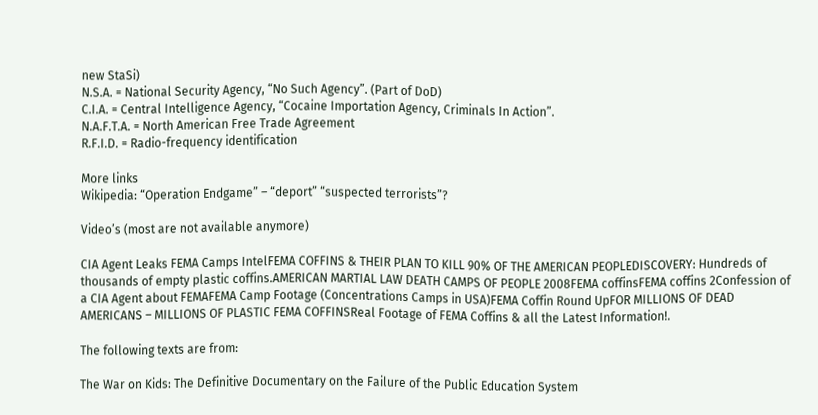new StaSi)
N.S.A. = National Security Agency, “No Such Agency”. (Part of DoD)
C.I.A. = Central Intelligence Agency, “Cocaine Importation Agency, Criminals In Action”.
N.A.F.T.A. = North American Free Trade Agreement
R.F.I.D. = Radio-frequency identification

More links
Wikipedia: “Operation Endgame” – “deport” “suspected terrorists”?

Video’s (most are not available anymore)

CIA Agent Leaks FEMA Camps IntelFEMA COFFINS & THEIR PLAN TO KILL 90% OF THE AMERICAN PEOPLEDISCOVERY: Hundreds of thousands of empty plastic coffins.AMERICAN MARTIAL LAW DEATH CAMPS OF PEOPLE 2008FEMA coffinsFEMA coffins 2Confession of a CIA Agent about FEMAFEMA Camp Footage (Concentrations Camps in USA)FEMA Coffin Round UpFOR MILLIONS OF DEAD AMERICANS – MILLIONS OF PLASTIC FEMA COFFINSReal Footage of FEMA Coffins & all the Latest Information!.

The following texts are from:

The War on Kids: The Definitive Documentary on the Failure of the Public Education System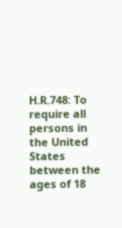H.R.748: To require all persons in the United States between the ages of 18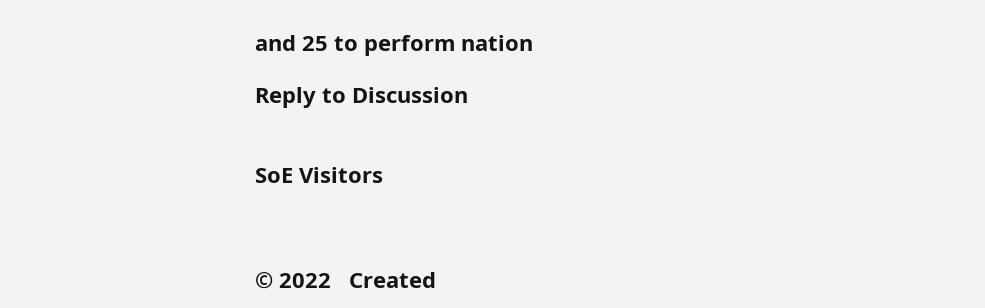and 25 to perform nation

Reply to Discussion


SoE Visitors



© 2022   Created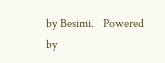by Besimi.   Powered by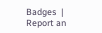Badges  |  Report an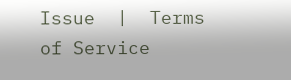Issue  |  Terms of Service